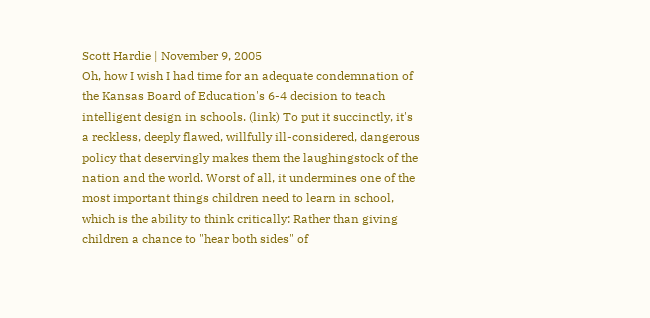Scott Hardie | November 9, 2005
Oh, how I wish I had time for an adequate condemnation of the Kansas Board of Education's 6-4 decision to teach intelligent design in schools. (link) To put it succinctly, it's a reckless, deeply flawed, willfully ill-considered, dangerous policy that deservingly makes them the laughingstock of the nation and the world. Worst of all, it undermines one of the most important things children need to learn in school, which is the ability to think critically: Rather than giving children a chance to "hear both sides" of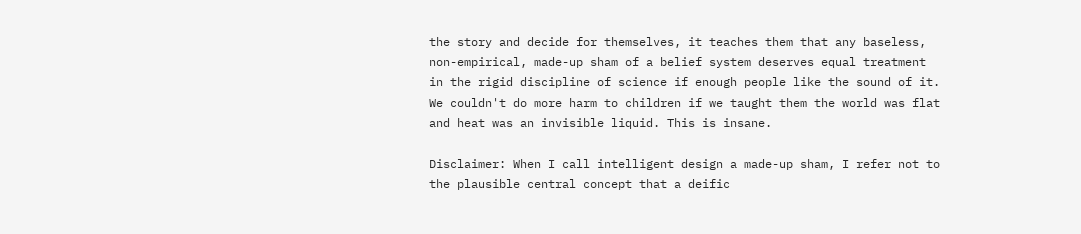the story and decide for themselves, it teaches them that any baseless, non-empirical, made-up sham of a belief system deserves equal treatment in the rigid discipline of science if enough people like the sound of it. We couldn't do more harm to children if we taught them the world was flat and heat was an invisible liquid. This is insane.

Disclaimer: When I call intelligent design a made-up sham, I refer not to the plausible central concept that a deific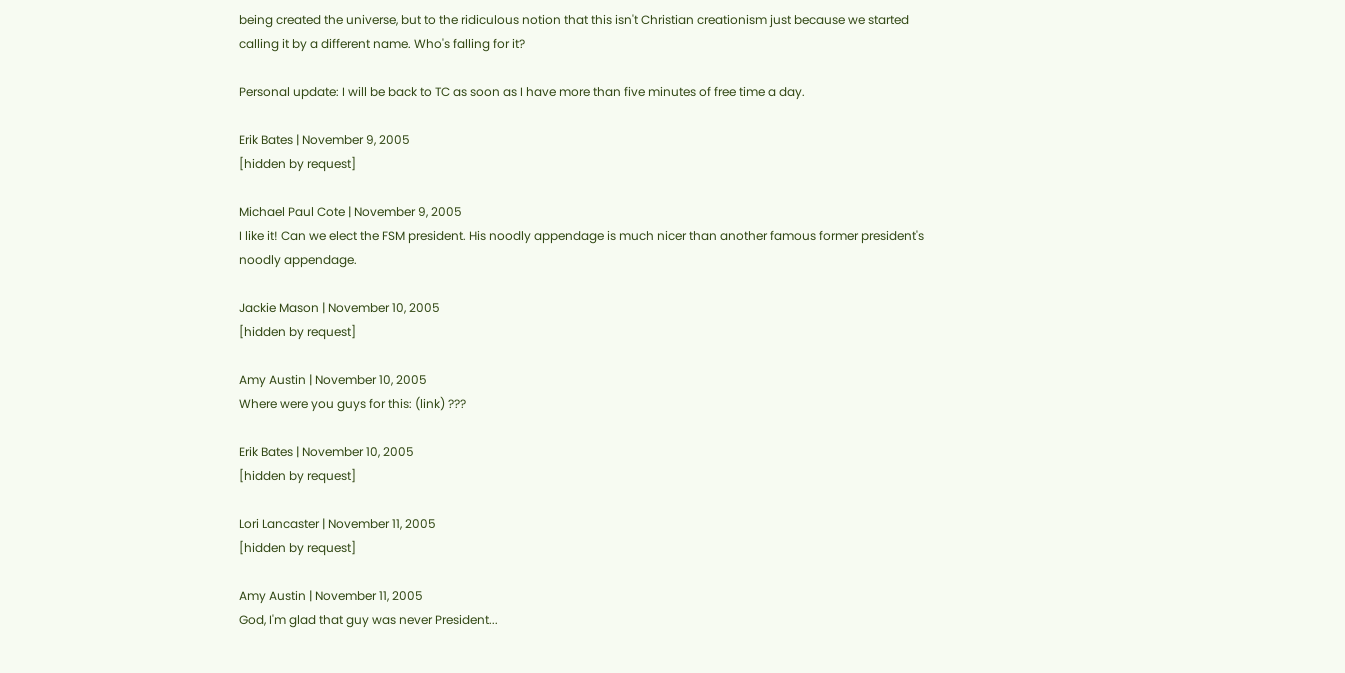being created the universe, but to the ridiculous notion that this isn't Christian creationism just because we started calling it by a different name. Who's falling for it?

Personal update: I will be back to TC as soon as I have more than five minutes of free time a day.

Erik Bates | November 9, 2005
[hidden by request]

Michael Paul Cote | November 9, 2005
I like it! Can we elect the FSM president. His noodly appendage is much nicer than another famous former president's noodly appendage.

Jackie Mason | November 10, 2005
[hidden by request]

Amy Austin | November 10, 2005
Where were you guys for this: (link) ???

Erik Bates | November 10, 2005
[hidden by request]

Lori Lancaster | November 11, 2005
[hidden by request]

Amy Austin | November 11, 2005
God, I'm glad that guy was never President...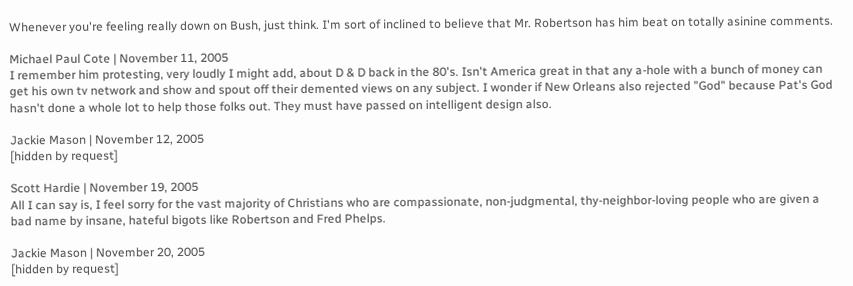Whenever you're feeling really down on Bush, just think. I'm sort of inclined to believe that Mr. Robertson has him beat on totally asinine comments.

Michael Paul Cote | November 11, 2005
I remember him protesting, very loudly I might add, about D & D back in the 80's. Isn't America great in that any a-hole with a bunch of money can get his own tv network and show and spout off their demented views on any subject. I wonder if New Orleans also rejected "God" because Pat's God hasn't done a whole lot to help those folks out. They must have passed on intelligent design also.

Jackie Mason | November 12, 2005
[hidden by request]

Scott Hardie | November 19, 2005
All I can say is, I feel sorry for the vast majority of Christians who are compassionate, non-judgmental, thy-neighbor-loving people who are given a bad name by insane, hateful bigots like Robertson and Fred Phelps.

Jackie Mason | November 20, 2005
[hidden by request]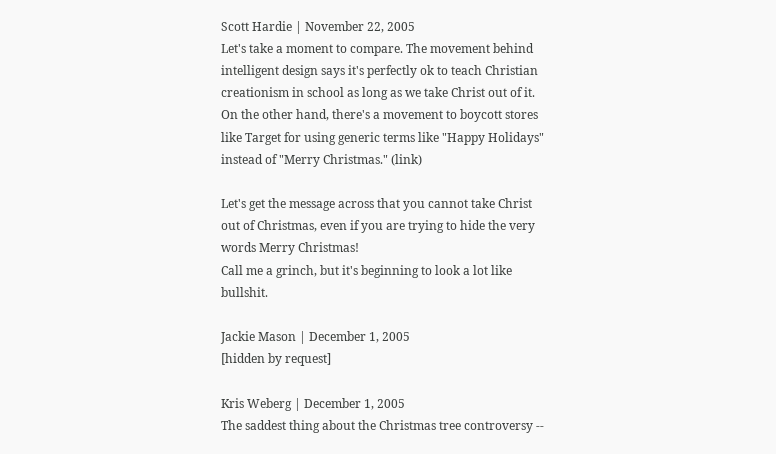Scott Hardie | November 22, 2005
Let's take a moment to compare. The movement behind intelligent design says it's perfectly ok to teach Christian creationism in school as long as we take Christ out of it. On the other hand, there's a movement to boycott stores like Target for using generic terms like "Happy Holidays" instead of "Merry Christmas." (link)

Let's get the message across that you cannot take Christ out of Christmas, even if you are trying to hide the very words Merry Christmas!
Call me a grinch, but it's beginning to look a lot like bullshit.

Jackie Mason | December 1, 2005
[hidden by request]

Kris Weberg | December 1, 2005
The saddest thing about the Christmas tree controversy --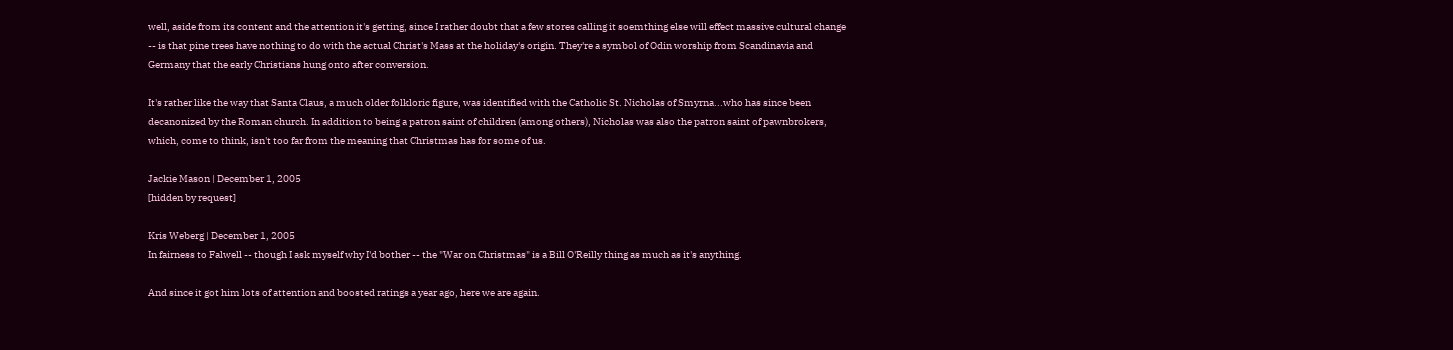well, aside from its content and the attention it's getting, since I rather doubt that a few stores calling it soemthing else will effect massive cultural change -- is that pine trees have nothing to do with the actual Christ's Mass at the holiday's origin. They're a symbol of Odin worship from Scandinavia and Germany that the early Christians hung onto after conversion.

It's rather like the way that Santa Claus, a much older folkloric figure, was identified with the Catholic St. Nicholas of Smyrna...who has since been decanonized by the Roman church. In addition to being a patron saint of children (among others), Nicholas was also the patron saint of pawnbrokers, which, come to think, isn't too far from the meaning that Christmas has for some of us.

Jackie Mason | December 1, 2005
[hidden by request]

Kris Weberg | December 1, 2005
In fairness to Falwell -- though I ask myself why I'd bother -- the "War on Christmas" is a Bill O'Reilly thing as much as it's anything.

And since it got him lots of attention and boosted ratings a year ago, here we are again.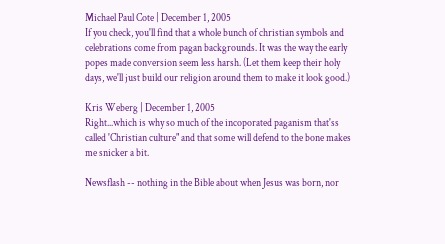Michael Paul Cote | December 1, 2005
If you check, you'll find that a whole bunch of christian symbols and celebrations come from pagan backgrounds. It was the way the early popes made conversion seem less harsh. (Let them keep their holy days, we'll just build our religion around them to make it look good.)

Kris Weberg | December 1, 2005
Right...which is why so much of the incoporated paganism that'ss called 'Christian culture" and that some will defend to the bone makes me snicker a bit.

Newsflash -- nothing in the Bible about when Jesus was born, nor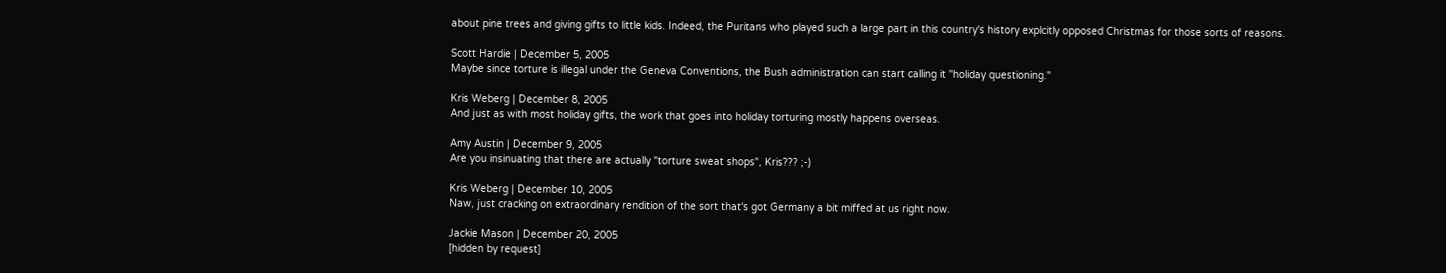about pine trees and giving gifts to little kids. Indeed, the Puritans who played such a large part in this country's history explcitly opposed Christmas for those sorts of reasons.

Scott Hardie | December 5, 2005
Maybe since torture is illegal under the Geneva Conventions, the Bush administration can start calling it "holiday questioning."

Kris Weberg | December 8, 2005
And just as with most holiday gifts, the work that goes into holiday torturing mostly happens overseas.

Amy Austin | December 9, 2005
Are you insinuating that there are actually "torture sweat shops", Kris??? ;-)

Kris Weberg | December 10, 2005
Naw, just cracking on extraordinary rendition of the sort that's got Germany a bit miffed at us right now.

Jackie Mason | December 20, 2005
[hidden by request]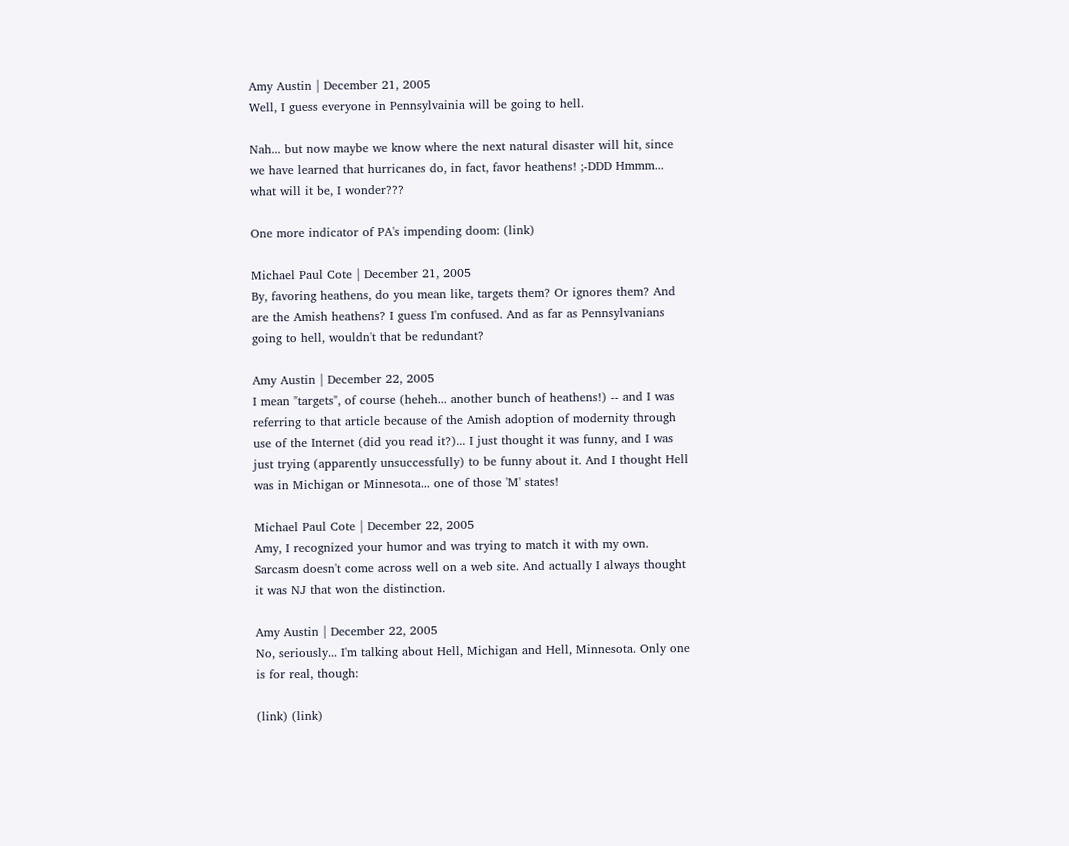Amy Austin | December 21, 2005
Well, I guess everyone in Pennsylvainia will be going to hell.

Nah... but now maybe we know where the next natural disaster will hit, since we have learned that hurricanes do, in fact, favor heathens! ;-DDD Hmmm... what will it be, I wonder???

One more indicator of PA's impending doom: (link)

Michael Paul Cote | December 21, 2005
By, favoring heathens, do you mean like, targets them? Or ignores them? And are the Amish heathens? I guess I'm confused. And as far as Pennsylvanians going to hell, wouldn't that be redundant?

Amy Austin | December 22, 2005
I mean "targets", of course (heheh... another bunch of heathens!) -- and I was referring to that article because of the Amish adoption of modernity through use of the Internet (did you read it?)... I just thought it was funny, and I was just trying (apparently unsuccessfully) to be funny about it. And I thought Hell was in Michigan or Minnesota... one of those 'M' states!

Michael Paul Cote | December 22, 2005
Amy, I recognized your humor and was trying to match it with my own. Sarcasm doesn't come across well on a web site. And actually I always thought it was NJ that won the distinction.

Amy Austin | December 22, 2005
No, seriously... I'm talking about Hell, Michigan and Hell, Minnesota. Only one is for real, though:

(link) (link)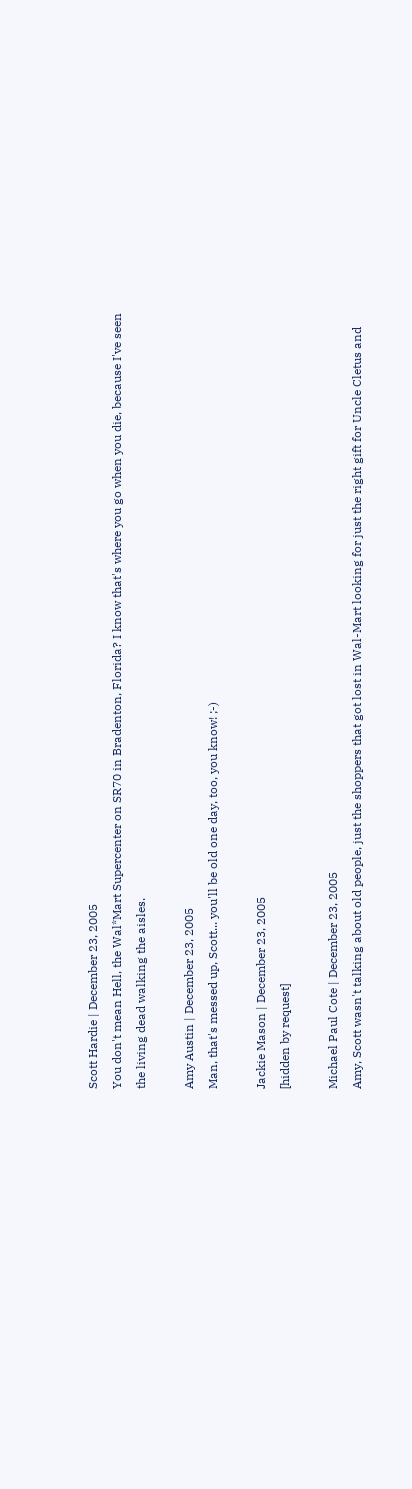Scott Hardie | December 23, 2005
You don't mean Hell, the Wal*Mart Supercenter on SR70 in Bradenton, Florida? I know that's where you go when you die, because I've seen the living dead walking the aisles.

Amy Austin | December 23, 2005
Man, that's messed up, Scott... you'll be old one day, too, you know! ;-)

Jackie Mason | December 23, 2005
[hidden by request]

Michael Paul Cote | December 23, 2005
Amy, Scott wasn't talking about old people, just the shoppers that got lost in Wal-Mart looking for just the right gift for Uncle Cletus and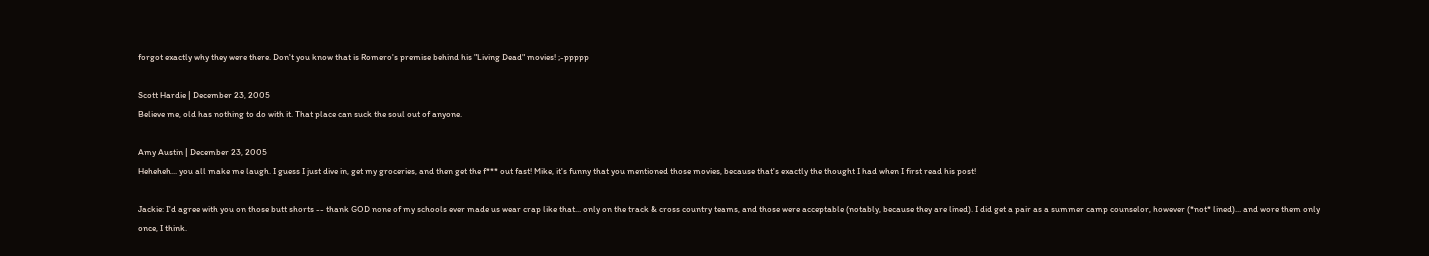forgot exactly why they were there. Don't you know that is Romero's premise behind his "Living Dead" movies! ;-ppppp

Scott Hardie | December 23, 2005
Believe me, old has nothing to do with it. That place can suck the soul out of anyone.

Amy Austin | December 23, 2005
Heheheh... you all make me laugh. I guess I just dive in, get my groceries, and then get the f*** out fast! Mike, it's funny that you mentioned those movies, because that's exactly the thought I had when I first read his post!

Jackie: I'd agree with you on those butt shorts -- thank GOD none of my schools ever made us wear crap like that... only on the track & cross country teams, and those were acceptable (notably, because they are lined). I did get a pair as a summer camp counselor, however (*not* lined)... and wore them only once, I think.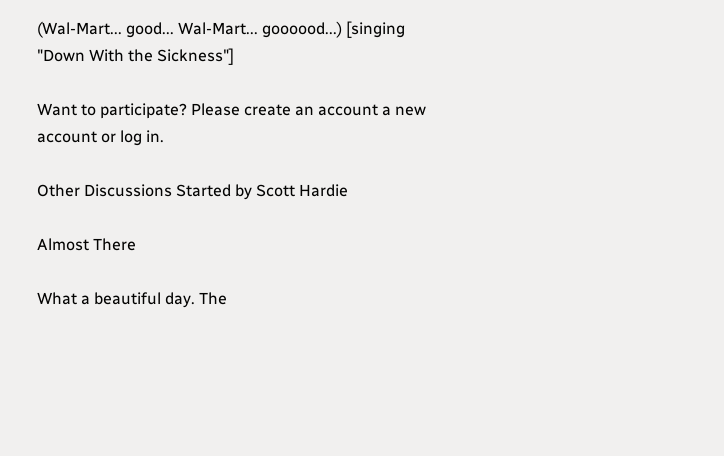(Wal-Mart... good... Wal-Mart... goooood...) [singing "Down With the Sickness"]

Want to participate? Please create an account a new account or log in.

Other Discussions Started by Scott Hardie

Almost There

What a beautiful day. The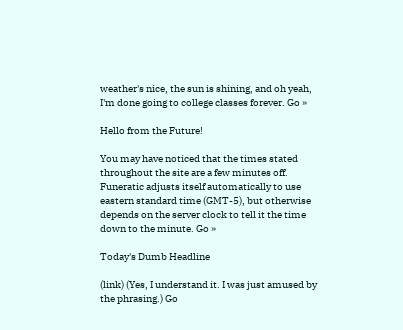weather's nice, the sun is shining, and oh yeah, I'm done going to college classes forever. Go »

Hello from the Future!

You may have noticed that the times stated throughout the site are a few minutes off. Funeratic adjusts itself automatically to use eastern standard time (GMT-5), but otherwise depends on the server clock to tell it the time down to the minute. Go »

Today's Dumb Headline

(link) (Yes, I understand it. I was just amused by the phrasing.) Go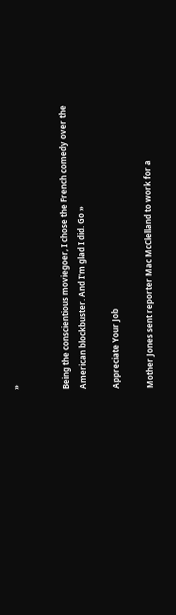»


Being the conscientious moviegoer, I chose the French comedy over the American blockbuster. And I'm glad I did. Go »

Appreciate Your Job

Mother Jones sent reporter Mac McClelland to work for a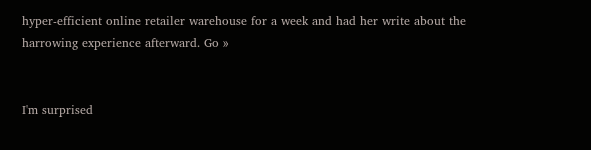hyper-efficient online retailer warehouse for a week and had her write about the harrowing experience afterward. Go »


I'm surprised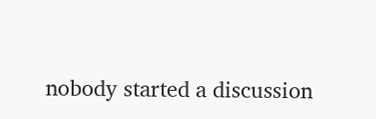nobody started a discussion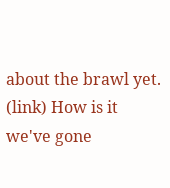about the brawl yet. (link) How is it we've gone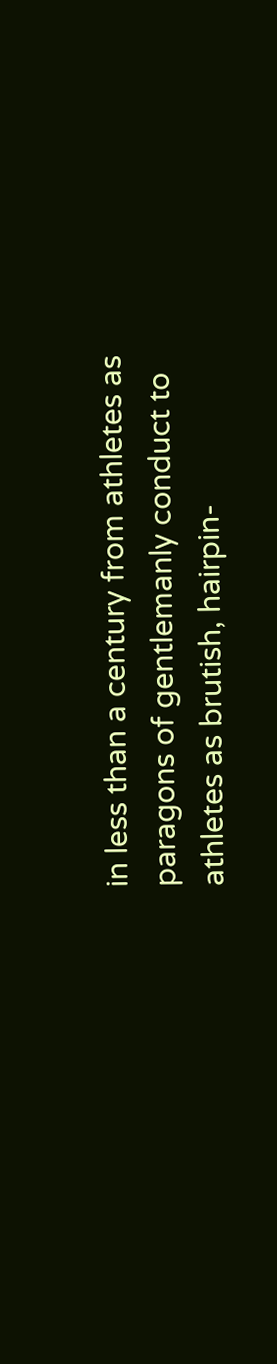in less than a century from athletes as paragons of gentlemanly conduct to athletes as brutish, hairpin-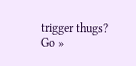trigger thugs? Go »